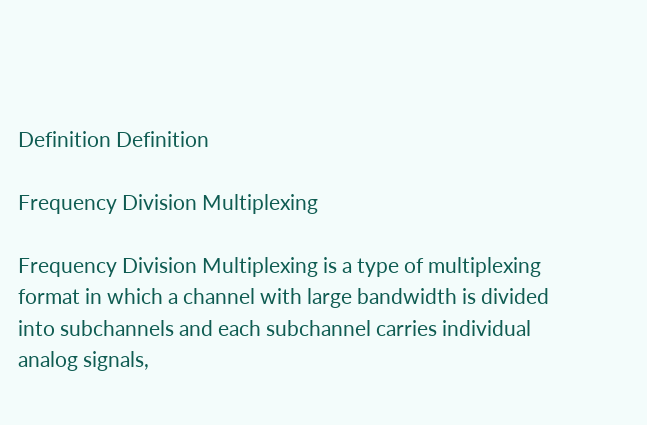Definition Definition

Frequency Division Multiplexing

Frequency Division Multiplexing is a type of multiplexing format in which a channel with large bandwidth is divided into subchannels and each subchannel carries individual analog signals,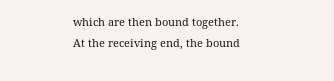which are then bound together. At the receiving end, the bound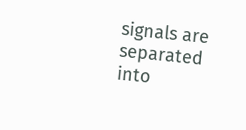signals are separated into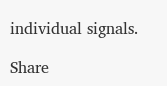individual signals.

Share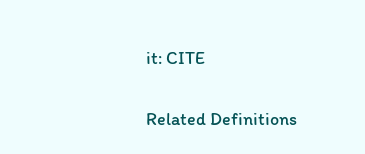it: CITE

Related Definitions